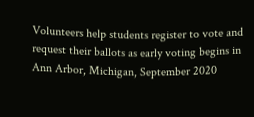Volunteers help students register to vote and request their ballots as early voting begins in Ann Arbor, Michigan, September 2020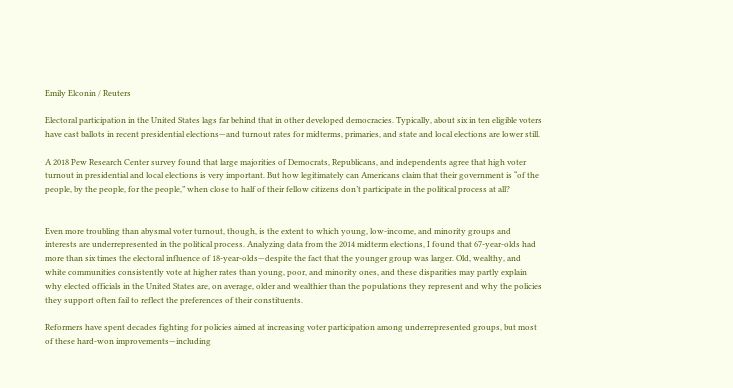Emily Elconin / Reuters

Electoral participation in the United States lags far behind that in other developed democracies. Typically, about six in ten eligible voters have cast ballots in recent presidential elections—and turnout rates for midterms, primaries, and state and local elections are lower still.

A 2018 Pew Research Center survey found that large majorities of Democrats, Republicans, and independents agree that high voter turnout in presidential and local elections is very important. But how legitimately can Americans claim that their government is “of the people, by the people, for the people,” when close to half of their fellow citizens don’t participate in the political process at all?


Even more troubling than abysmal voter turnout, though, is the extent to which young, low-income, and minority groups and interests are underrepresented in the political process. Analyzing data from the 2014 midterm elections, I found that 67-year-olds had more than six times the electoral influence of 18-year-olds—despite the fact that the younger group was larger. Old, wealthy, and white communities consistently vote at higher rates than young, poor, and minority ones, and these disparities may partly explain why elected officials in the United States are, on average, older and wealthier than the populations they represent and why the policies they support often fail to reflect the preferences of their constituents.

Reformers have spent decades fighting for policies aimed at increasing voter participation among underrepresented groups, but most of these hard-won improvements—including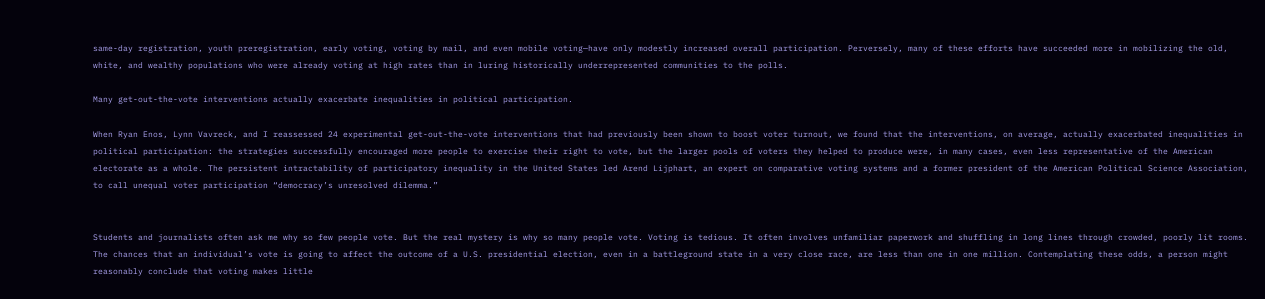same-day registration, youth preregistration, early voting, voting by mail, and even mobile voting—have only modestly increased overall participation. Perversely, many of these efforts have succeeded more in mobilizing the old, white, and wealthy populations who were already voting at high rates than in luring historically underrepresented communities to the polls.

Many get-out-the-vote interventions actually exacerbate inequalities in political participation.

When Ryan Enos, Lynn Vavreck, and I reassessed 24 experimental get-out-the-vote interventions that had previously been shown to boost voter turnout, we found that the interventions, on average, actually exacerbated inequalities in political participation: the strategies successfully encouraged more people to exercise their right to vote, but the larger pools of voters they helped to produce were, in many cases, even less representative of the American electorate as a whole. The persistent intractability of participatory inequality in the United States led Arend Lijphart, an expert on comparative voting systems and a former president of the American Political Science Association, to call unequal voter participation “democracy’s unresolved dilemma.”


Students and journalists often ask me why so few people vote. But the real mystery is why so many people vote. Voting is tedious. It often involves unfamiliar paperwork and shuffling in long lines through crowded, poorly lit rooms. The chances that an individual’s vote is going to affect the outcome of a U.S. presidential election, even in a battleground state in a very close race, are less than one in one million. Contemplating these odds, a person might reasonably conclude that voting makes little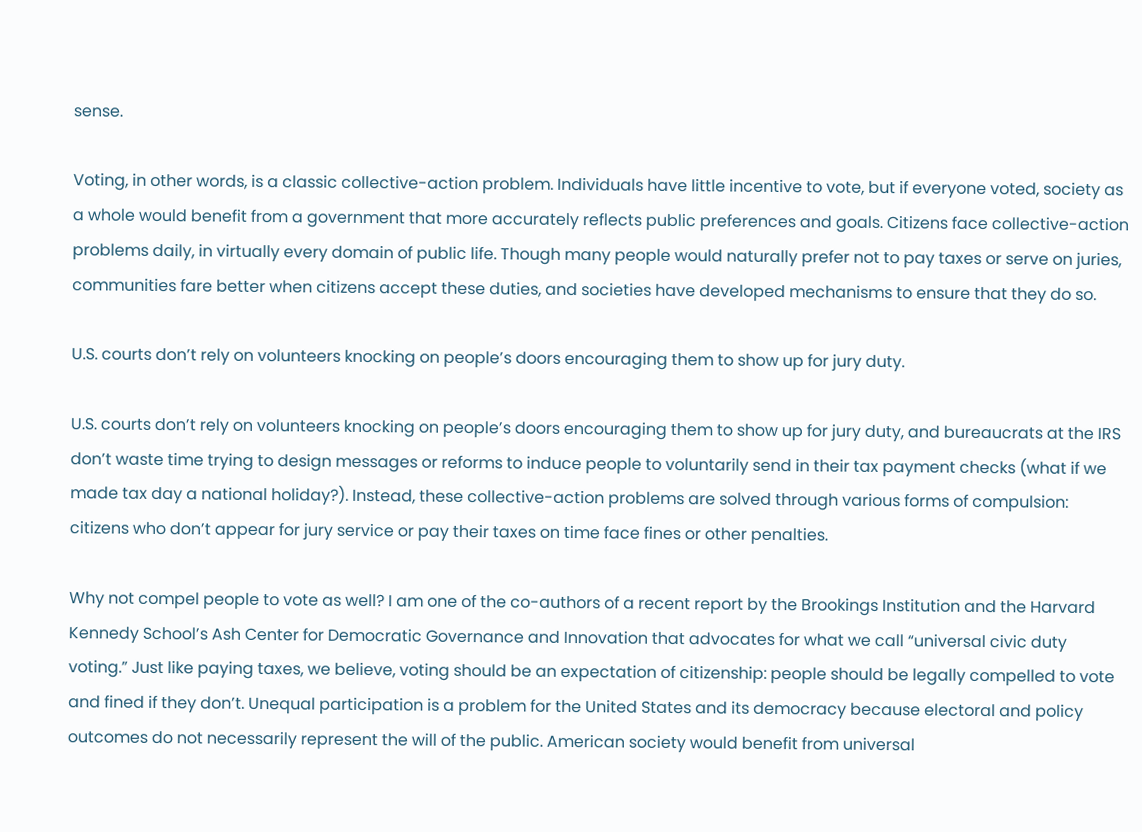sense.

Voting, in other words, is a classic collective-action problem. Individuals have little incentive to vote, but if everyone voted, society as a whole would benefit from a government that more accurately reflects public preferences and goals. Citizens face collective-action problems daily, in virtually every domain of public life. Though many people would naturally prefer not to pay taxes or serve on juries, communities fare better when citizens accept these duties, and societies have developed mechanisms to ensure that they do so.

U.S. courts don’t rely on volunteers knocking on people’s doors encouraging them to show up for jury duty.

U.S. courts don’t rely on volunteers knocking on people’s doors encouraging them to show up for jury duty, and bureaucrats at the IRS don’t waste time trying to design messages or reforms to induce people to voluntarily send in their tax payment checks (what if we made tax day a national holiday?). Instead, these collective-action problems are solved through various forms of compulsion: citizens who don’t appear for jury service or pay their taxes on time face fines or other penalties.

Why not compel people to vote as well? I am one of the co-authors of a recent report by the Brookings Institution and the Harvard Kennedy School’s Ash Center for Democratic Governance and Innovation that advocates for what we call “universal civic duty voting.” Just like paying taxes, we believe, voting should be an expectation of citizenship: people should be legally compelled to vote and fined if they don’t. Unequal participation is a problem for the United States and its democracy because electoral and policy outcomes do not necessarily represent the will of the public. American society would benefit from universal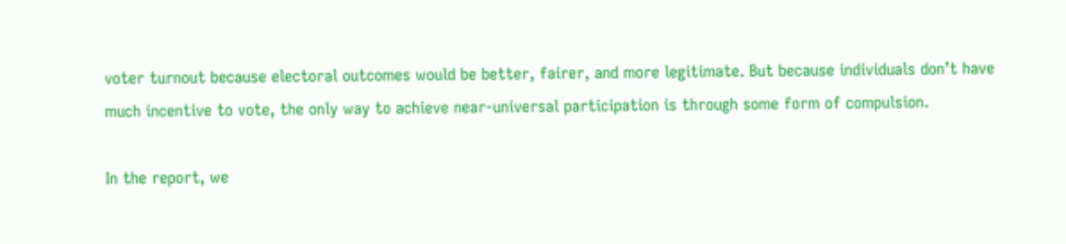voter turnout because electoral outcomes would be better, fairer, and more legitimate. But because individuals don’t have much incentive to vote, the only way to achieve near-universal participation is through some form of compulsion.

In the report, we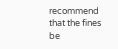recommend that the fines be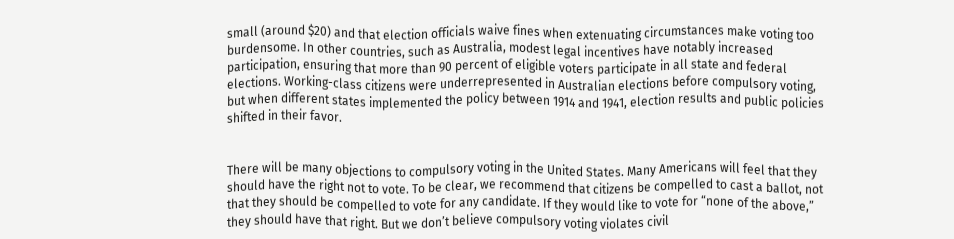small (around $20) and that election officials waive fines when extenuating circumstances make voting too burdensome. In other countries, such as Australia, modest legal incentives have notably increased participation, ensuring that more than 90 percent of eligible voters participate in all state and federal elections. Working-class citizens were underrepresented in Australian elections before compulsory voting, but when different states implemented the policy between 1914 and 1941, election results and public policies shifted in their favor.


There will be many objections to compulsory voting in the United States. Many Americans will feel that they should have the right not to vote. To be clear, we recommend that citizens be compelled to cast a ballot, not that they should be compelled to vote for any candidate. If they would like to vote for “none of the above,” they should have that right. But we don’t believe compulsory voting violates civil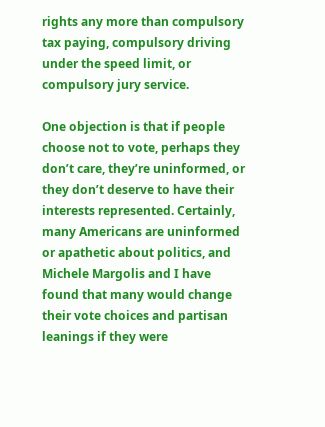rights any more than compulsory tax paying, compulsory driving under the speed limit, or compulsory jury service.

One objection is that if people choose not to vote, perhaps they don’t care, they’re uninformed, or they don’t deserve to have their interests represented. Certainly, many Americans are uninformed or apathetic about politics, and Michele Margolis and I have found that many would change their vote choices and partisan leanings if they were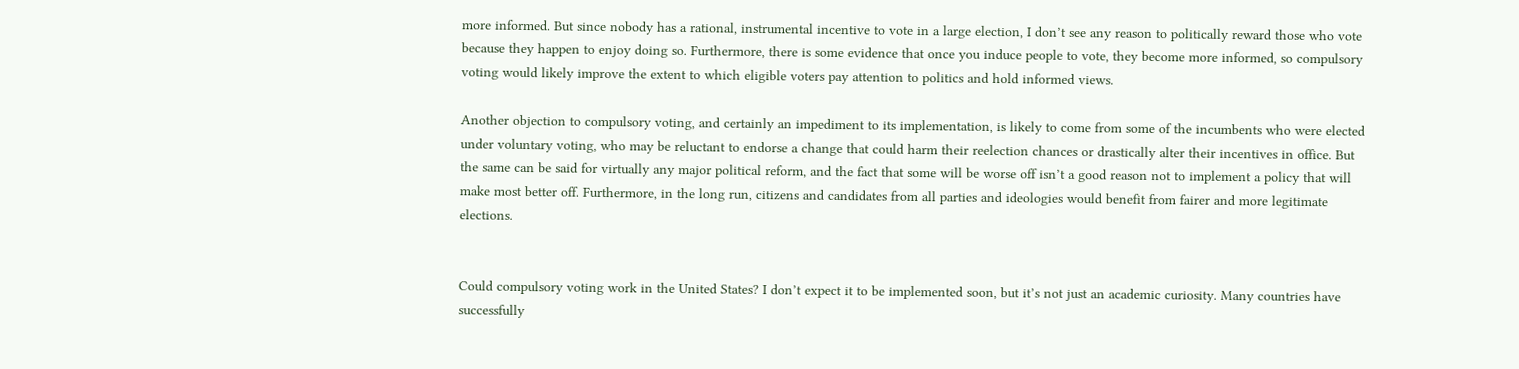more informed. But since nobody has a rational, instrumental incentive to vote in a large election, I don’t see any reason to politically reward those who vote because they happen to enjoy doing so. Furthermore, there is some evidence that once you induce people to vote, they become more informed, so compulsory voting would likely improve the extent to which eligible voters pay attention to politics and hold informed views.

Another objection to compulsory voting, and certainly an impediment to its implementation, is likely to come from some of the incumbents who were elected under voluntary voting, who may be reluctant to endorse a change that could harm their reelection chances or drastically alter their incentives in office. But the same can be said for virtually any major political reform, and the fact that some will be worse off isn’t a good reason not to implement a policy that will make most better off. Furthermore, in the long run, citizens and candidates from all parties and ideologies would benefit from fairer and more legitimate elections.


Could compulsory voting work in the United States? I don’t expect it to be implemented soon, but it’s not just an academic curiosity. Many countries have successfully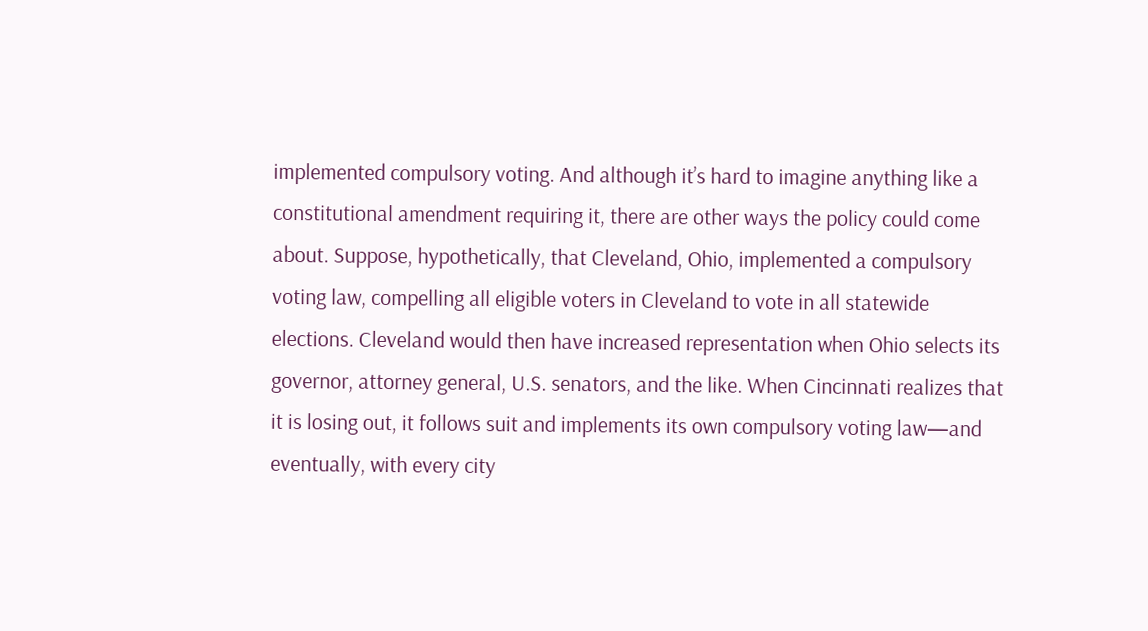implemented compulsory voting. And although it’s hard to imagine anything like a constitutional amendment requiring it, there are other ways the policy could come about. Suppose, hypothetically, that Cleveland, Ohio, implemented a compulsory voting law, compelling all eligible voters in Cleveland to vote in all statewide elections. Cleveland would then have increased representation when Ohio selects its governor, attorney general, U.S. senators, and the like. When Cincinnati realizes that it is losing out, it follows suit and implements its own compulsory voting law—and eventually, with every city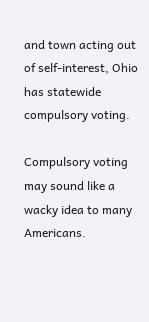and town acting out of self-interest, Ohio has statewide compulsory voting.

Compulsory voting may sound like a wacky idea to many Americans.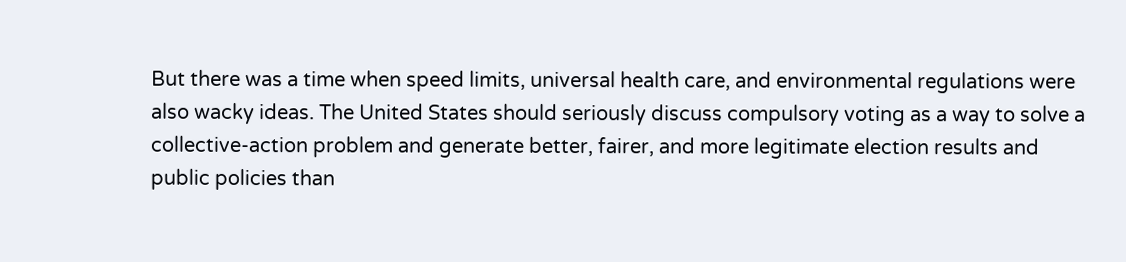But there was a time when speed limits, universal health care, and environmental regulations were also wacky ideas. The United States should seriously discuss compulsory voting as a way to solve a collective-action problem and generate better, fairer, and more legitimate election results and public policies than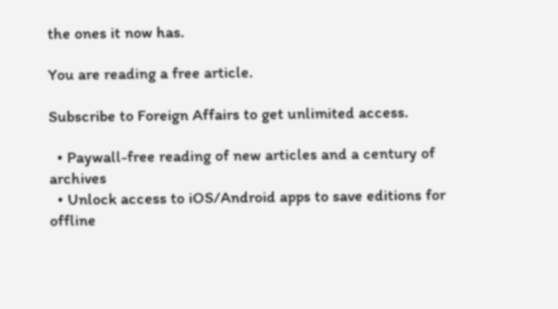the ones it now has.

You are reading a free article.

Subscribe to Foreign Affairs to get unlimited access.

  • Paywall-free reading of new articles and a century of archives
  • Unlock access to iOS/Android apps to save editions for offline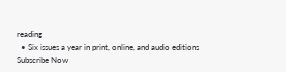reading
  • Six issues a year in print, online, and audio editions
Subscribe Now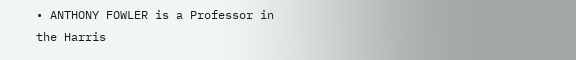• ANTHONY FOWLER is a Professor in the Harris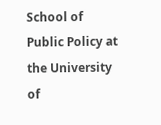School of Public Policy at the University of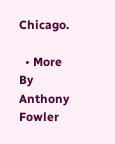Chicago.

  • More By Anthony Fowler